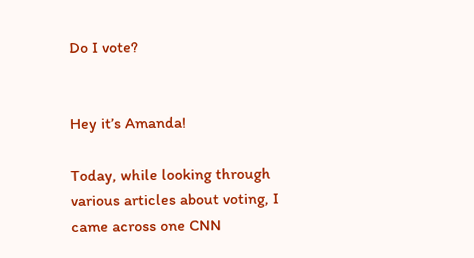Do I vote?


Hey it’s Amanda!

Today, while looking through various articles about voting, I came across one CNN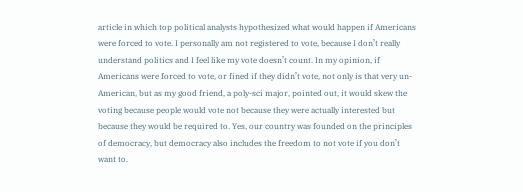article in which top political analysts hypothesized what would happen if Americans were forced to vote. I personally am not registered to vote, because I don’t really understand politics and I feel like my vote doesn’t count. In my opinion, if Americans were forced to vote, or fined if they didn’t vote, not only is that very un-American, but as my good friend, a poly-sci major, pointed out, it would skew the voting because people would vote not because they were actually interested but because they would be required to. Yes, our country was founded on the principles of democracy, but democracy also includes the freedom to not vote if you don’t want to.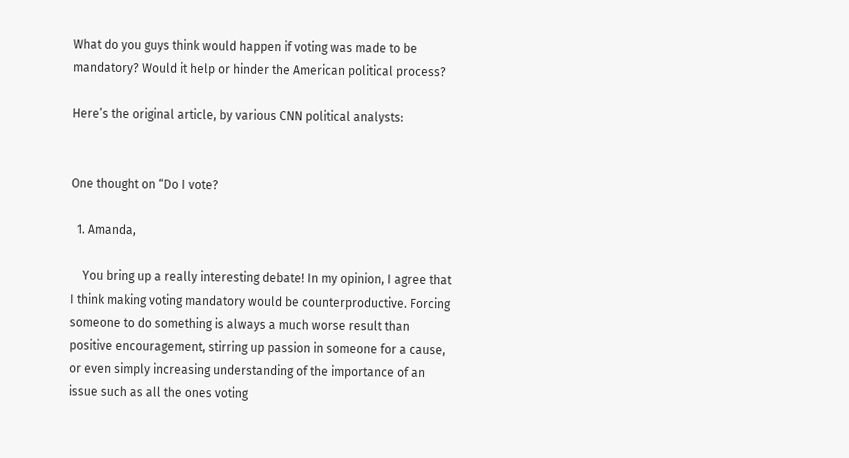What do you guys think would happen if voting was made to be mandatory? Would it help or hinder the American political process?

Here’s the original article, by various CNN political analysts:


One thought on “Do I vote?

  1. Amanda,

    You bring up a really interesting debate! In my opinion, I agree that I think making voting mandatory would be counterproductive. Forcing someone to do something is always a much worse result than positive encouragement, stirring up passion in someone for a cause, or even simply increasing understanding of the importance of an issue such as all the ones voting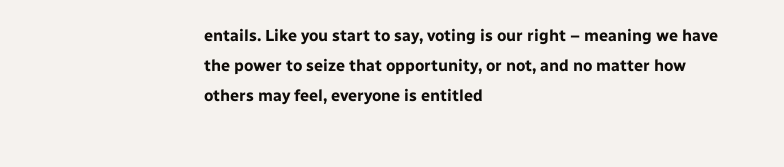entails. Like you start to say, voting is our right – meaning we have the power to seize that opportunity, or not, and no matter how others may feel, everyone is entitled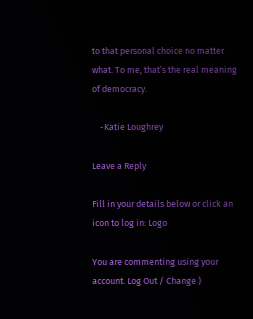to that personal choice no matter what. To me, that’s the real meaning of democracy.

    -Katie Loughrey

Leave a Reply

Fill in your details below or click an icon to log in: Logo

You are commenting using your account. Log Out / Change )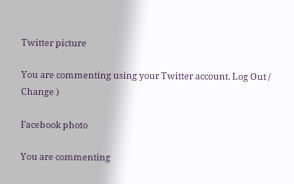Twitter picture

You are commenting using your Twitter account. Log Out / Change )

Facebook photo

You are commenting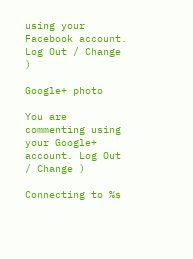using your Facebook account. Log Out / Change )

Google+ photo

You are commenting using your Google+ account. Log Out / Change )

Connecting to %s